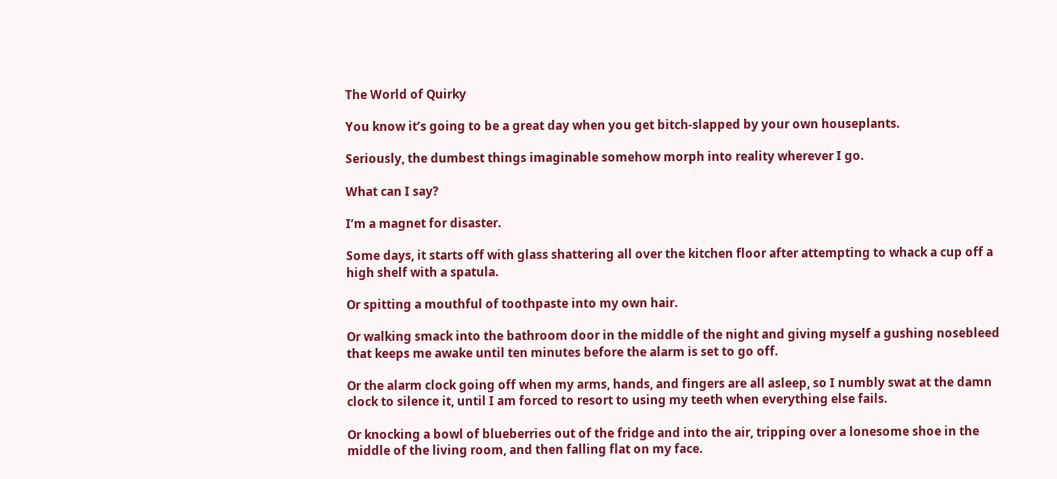The World of Quirky

You know it’s going to be a great day when you get bitch-slapped by your own houseplants.

Seriously, the dumbest things imaginable somehow morph into reality wherever I go.

What can I say?

I’m a magnet for disaster.

Some days, it starts off with glass shattering all over the kitchen floor after attempting to whack a cup off a high shelf with a spatula.

Or spitting a mouthful of toothpaste into my own hair.

Or walking smack into the bathroom door in the middle of the night and giving myself a gushing nosebleed that keeps me awake until ten minutes before the alarm is set to go off.

Or the alarm clock going off when my arms, hands, and fingers are all asleep, so I numbly swat at the damn clock to silence it, until I am forced to resort to using my teeth when everything else fails.

Or knocking a bowl of blueberries out of the fridge and into the air, tripping over a lonesome shoe in the middle of the living room, and then falling flat on my face.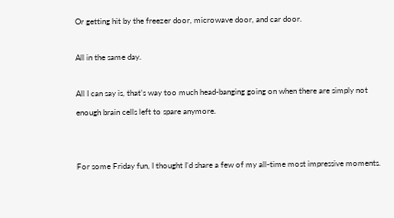Or getting hit by the freezer door, microwave door, and car door.

All in the same day.

All I can say is, that’s way too much head-banging going on when there are simply not enough brain cells left to spare anymore.


For some Friday fun, I thought I’d share a few of my all-time most impressive moments.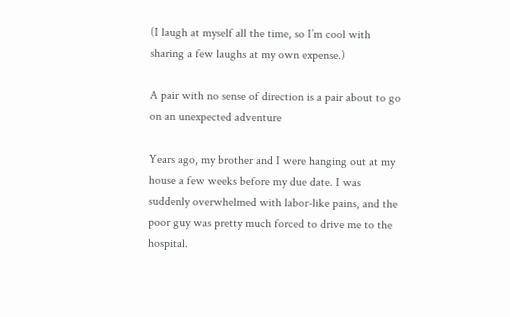(I laugh at myself all the time, so I’m cool with sharing a few laughs at my own expense.)

A pair with no sense of direction is a pair about to go on an unexpected adventure

Years ago, my brother and I were hanging out at my house a few weeks before my due date. I was suddenly overwhelmed with labor-like pains, and the poor guy was pretty much forced to drive me to the hospital.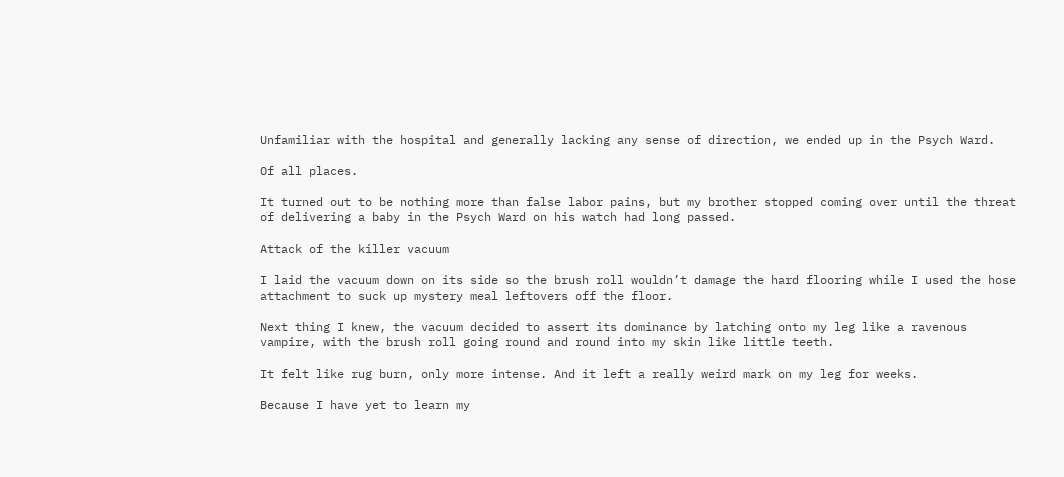Unfamiliar with the hospital and generally lacking any sense of direction, we ended up in the Psych Ward.

Of all places.

It turned out to be nothing more than false labor pains, but my brother stopped coming over until the threat of delivering a baby in the Psych Ward on his watch had long passed.

Attack of the killer vacuum

I laid the vacuum down on its side so the brush roll wouldn’t damage the hard flooring while I used the hose attachment to suck up mystery meal leftovers off the floor.

Next thing I knew, the vacuum decided to assert its dominance by latching onto my leg like a ravenous vampire, with the brush roll going round and round into my skin like little teeth.

It felt like rug burn, only more intense. And it left a really weird mark on my leg for weeks.

Because I have yet to learn my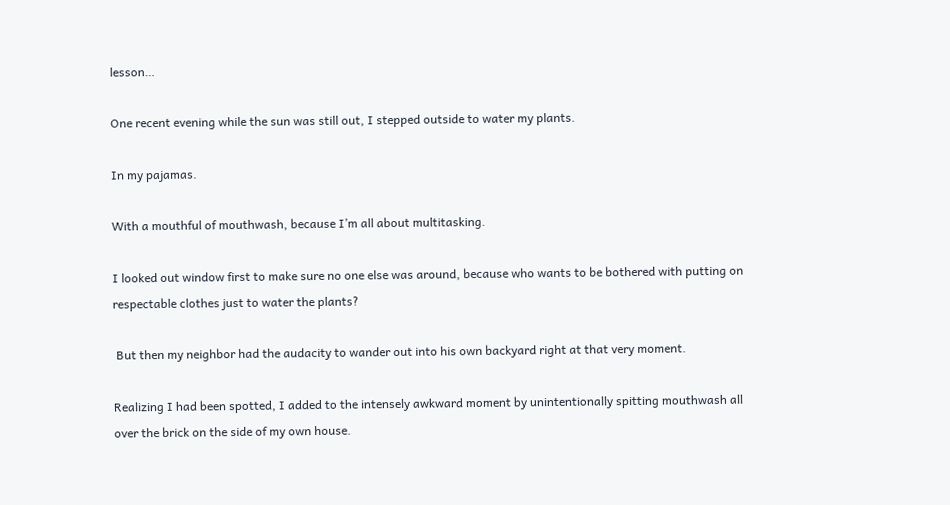lesson…

One recent evening while the sun was still out, I stepped outside to water my plants.

In my pajamas.

With a mouthful of mouthwash, because I’m all about multitasking.

I looked out window first to make sure no one else was around, because who wants to be bothered with putting on respectable clothes just to water the plants?

 But then my neighbor had the audacity to wander out into his own backyard right at that very moment.

Realizing I had been spotted, I added to the intensely awkward moment by unintentionally spitting mouthwash all over the brick on the side of my own house.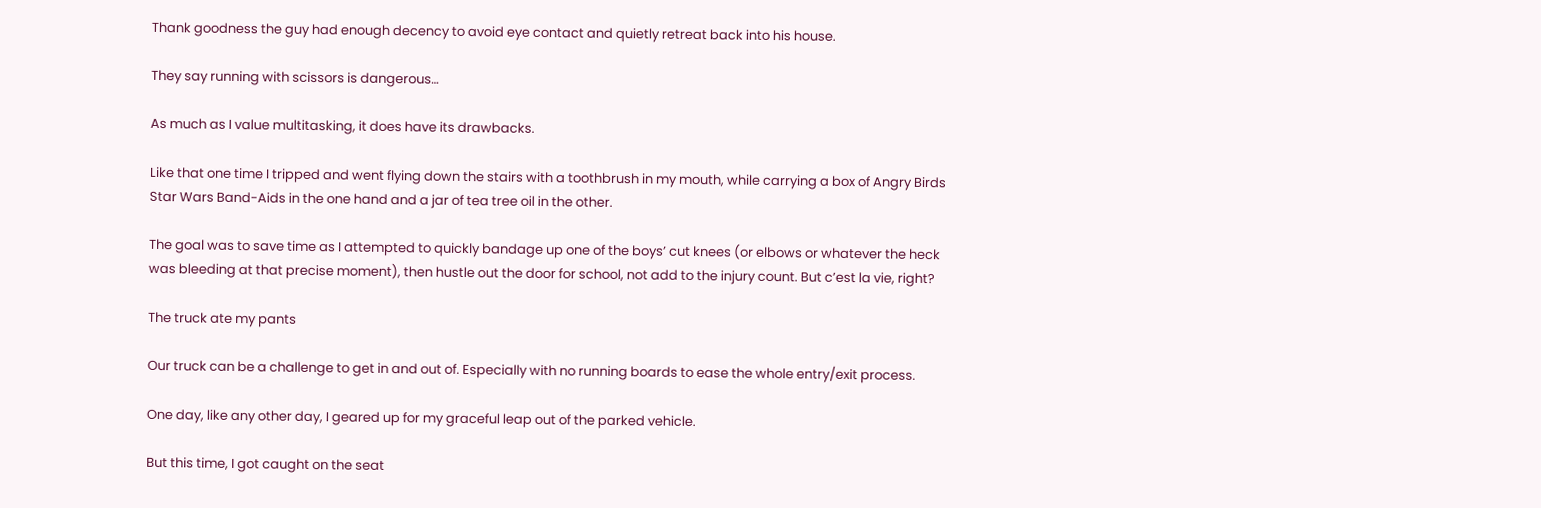Thank goodness the guy had enough decency to avoid eye contact and quietly retreat back into his house.

They say running with scissors is dangerous…

As much as I value multitasking, it does have its drawbacks.

Like that one time I tripped and went flying down the stairs with a toothbrush in my mouth, while carrying a box of Angry Birds Star Wars Band-Aids in the one hand and a jar of tea tree oil in the other.

The goal was to save time as I attempted to quickly bandage up one of the boys’ cut knees (or elbows or whatever the heck was bleeding at that precise moment), then hustle out the door for school, not add to the injury count. But c’est la vie, right?

The truck ate my pants

Our truck can be a challenge to get in and out of. Especially with no running boards to ease the whole entry/exit process.

One day, like any other day, I geared up for my graceful leap out of the parked vehicle.

But this time, I got caught on the seat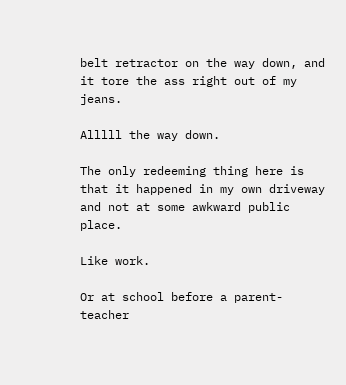belt retractor on the way down, and it tore the ass right out of my jeans.

Alllll the way down.

The only redeeming thing here is that it happened in my own driveway and not at some awkward public place.

Like work.

Or at school before a parent-teacher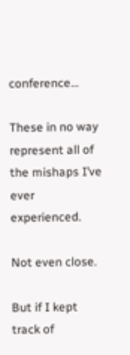conference…

These in no way represent all of the mishaps I’ve ever experienced.

Not even close.

But if I kept track of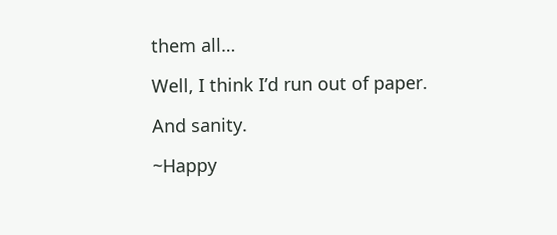them all…

Well, I think I’d run out of paper.

And sanity.

~Happy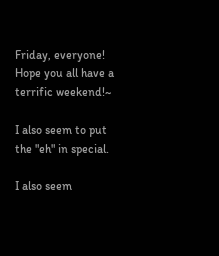Friday, everyone! Hope you all have a terrific weekend!~

I also seem to put the "eh" in special.

I also seem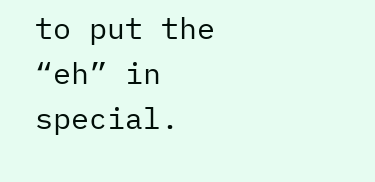to put the “eh” in special.